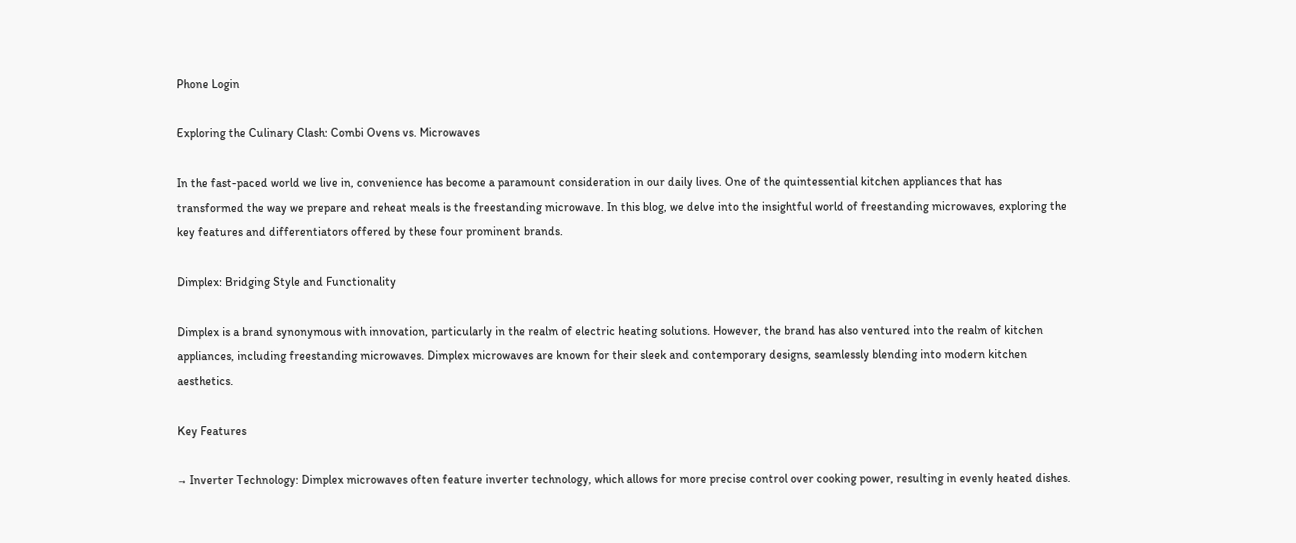Phone Login

Exploring the Culinary Clash: Combi Ovens vs. Microwaves

In the fast-paced world we live in, convenience has become a paramount consideration in our daily lives. One of the quintessential kitchen appliances that has transformed the way we prepare and reheat meals is the freestanding microwave. In this blog, we delve into the insightful world of freestanding microwaves, exploring the key features and differentiators offered by these four prominent brands.

Dimplex: Bridging Style and Functionality

Dimplex is a brand synonymous with innovation, particularly in the realm of electric heating solutions. However, the brand has also ventured into the realm of kitchen appliances, including freestanding microwaves. Dimplex microwaves are known for their sleek and contemporary designs, seamlessly blending into modern kitchen aesthetics.

Key Features

→ Inverter Technology: Dimplex microwaves often feature inverter technology, which allows for more precise control over cooking power, resulting in evenly heated dishes.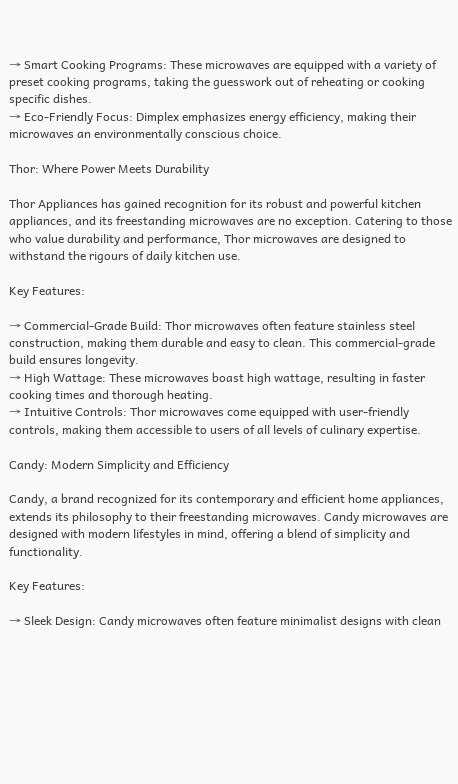→ Smart Cooking Programs: These microwaves are equipped with a variety of preset cooking programs, taking the guesswork out of reheating or cooking specific dishes.
→ Eco-Friendly Focus: Dimplex emphasizes energy efficiency, making their microwaves an environmentally conscious choice.

Thor: Where Power Meets Durability

Thor Appliances has gained recognition for its robust and powerful kitchen appliances, and its freestanding microwaves are no exception. Catering to those who value durability and performance, Thor microwaves are designed to withstand the rigours of daily kitchen use.

Key Features:

→ Commercial-Grade Build: Thor microwaves often feature stainless steel construction, making them durable and easy to clean. This commercial-grade build ensures longevity.
→ High Wattage: These microwaves boast high wattage, resulting in faster cooking times and thorough heating.
→ Intuitive Controls: Thor microwaves come equipped with user-friendly controls, making them accessible to users of all levels of culinary expertise.

Candy: Modern Simplicity and Efficiency

Candy, a brand recognized for its contemporary and efficient home appliances, extends its philosophy to their freestanding microwaves. Candy microwaves are designed with modern lifestyles in mind, offering a blend of simplicity and functionality.

Key Features:

→ Sleek Design: Candy microwaves often feature minimalist designs with clean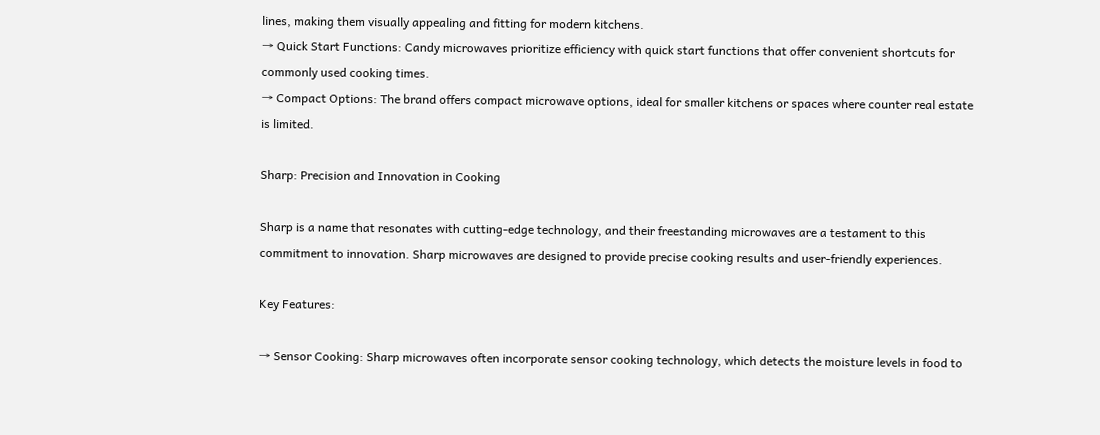lines, making them visually appealing and fitting for modern kitchens.
→ Quick Start Functions: Candy microwaves prioritize efficiency with quick start functions that offer convenient shortcuts for commonly used cooking times.
→ Compact Options: The brand offers compact microwave options, ideal for smaller kitchens or spaces where counter real estate is limited.

Sharp: Precision and Innovation in Cooking

Sharp is a name that resonates with cutting-edge technology, and their freestanding microwaves are a testament to this commitment to innovation. Sharp microwaves are designed to provide precise cooking results and user-friendly experiences.

Key Features:

→ Sensor Cooking: Sharp microwaves often incorporate sensor cooking technology, which detects the moisture levels in food to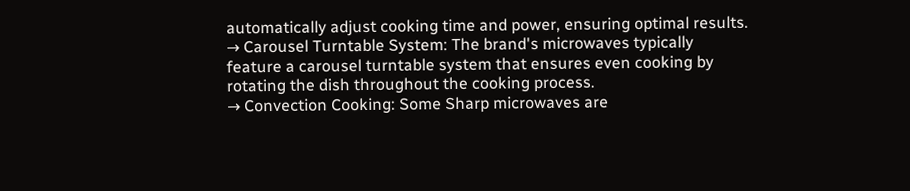automatically adjust cooking time and power, ensuring optimal results.
→ Carousel Turntable System: The brand's microwaves typically feature a carousel turntable system that ensures even cooking by rotating the dish throughout the cooking process.
→ Convection Cooking: Some Sharp microwaves are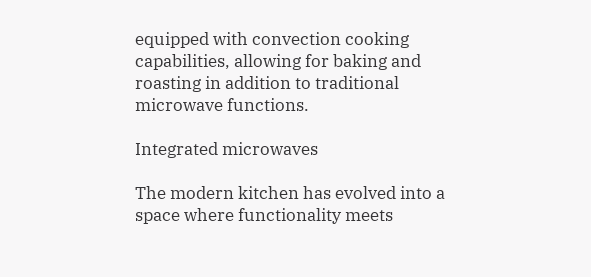equipped with convection cooking capabilities, allowing for baking and roasting in addition to traditional microwave functions.

Integrated microwaves

The modern kitchen has evolved into a space where functionality meets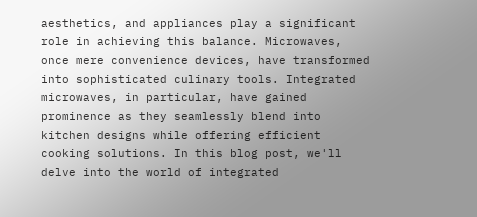aesthetics, and appliances play a significant role in achieving this balance. Microwaves, once mere convenience devices, have transformed into sophisticated culinary tools. Integrated microwaves, in particular, have gained prominence as they seamlessly blend into kitchen designs while offering efficient cooking solutions. In this blog post, we'll delve into the world of integrated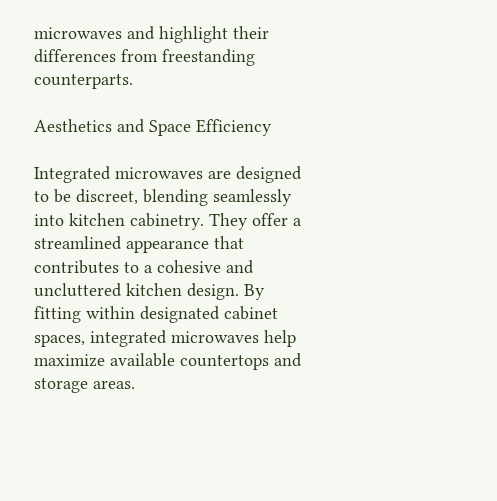microwaves and highlight their differences from freestanding counterparts.

Aesthetics and Space Efficiency

Integrated microwaves are designed to be discreet, blending seamlessly into kitchen cabinetry. They offer a streamlined appearance that contributes to a cohesive and uncluttered kitchen design. By fitting within designated cabinet spaces, integrated microwaves help maximize available countertops and storage areas.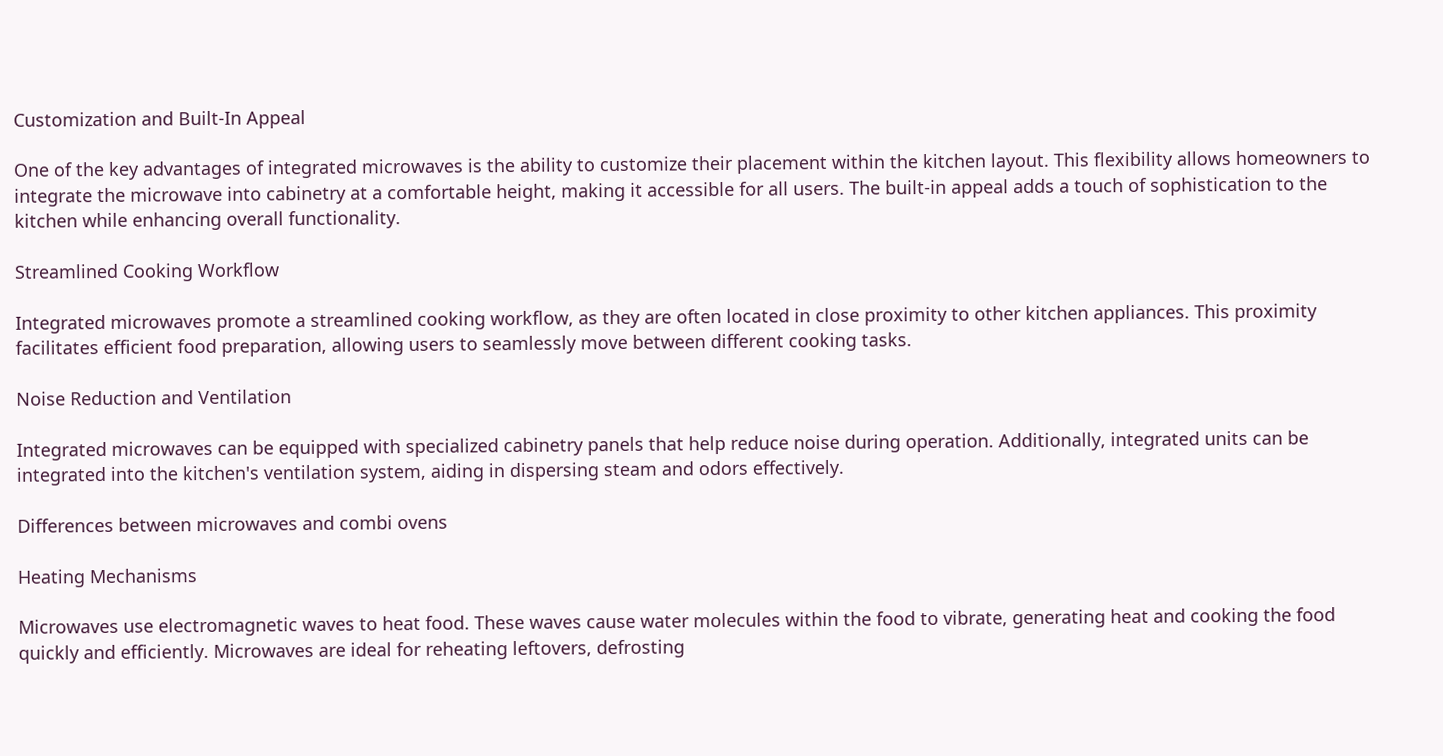Customization and Built-In Appeal

One of the key advantages of integrated microwaves is the ability to customize their placement within the kitchen layout. This flexibility allows homeowners to integrate the microwave into cabinetry at a comfortable height, making it accessible for all users. The built-in appeal adds a touch of sophistication to the kitchen while enhancing overall functionality.

Streamlined Cooking Workflow

Integrated microwaves promote a streamlined cooking workflow, as they are often located in close proximity to other kitchen appliances. This proximity facilitates efficient food preparation, allowing users to seamlessly move between different cooking tasks.

Noise Reduction and Ventilation

Integrated microwaves can be equipped with specialized cabinetry panels that help reduce noise during operation. Additionally, integrated units can be integrated into the kitchen's ventilation system, aiding in dispersing steam and odors effectively.

Differences between microwaves and combi ovens

Heating Mechanisms

Microwaves use electromagnetic waves to heat food. These waves cause water molecules within the food to vibrate, generating heat and cooking the food quickly and efficiently. Microwaves are ideal for reheating leftovers, defrosting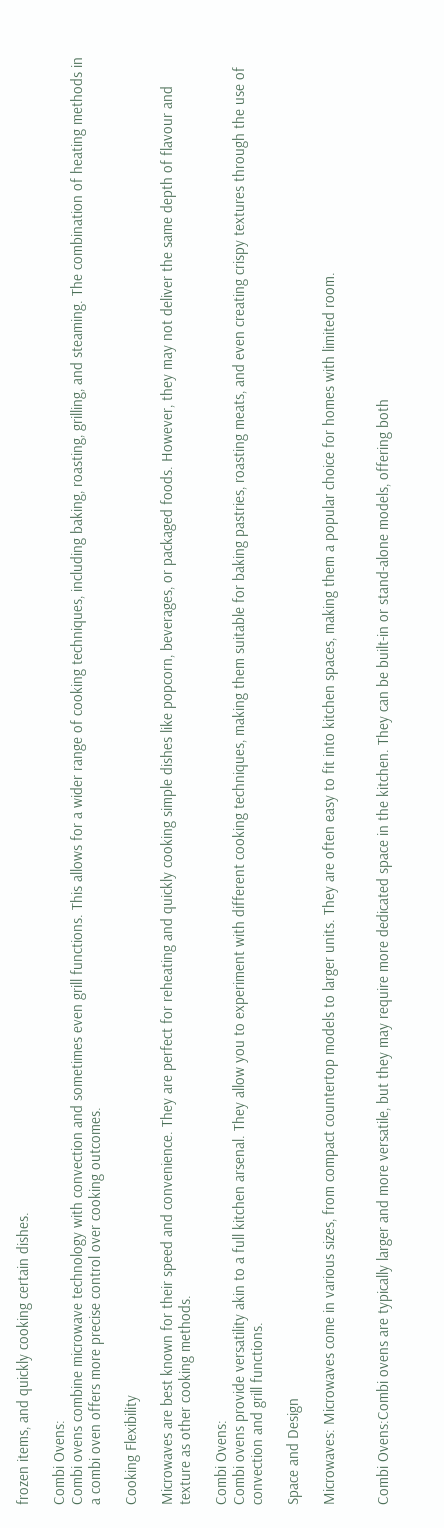frozen items, and quickly cooking certain dishes.

Combi Ovens:
Combi ovens combine microwave technology with convection and sometimes even grill functions. This allows for a wider range of cooking techniques, including baking, roasting, grilling, and steaming. The combination of heating methods in a combi oven offers more precise control over cooking outcomes.

Cooking Flexibility

Microwaves are best known for their speed and convenience. They are perfect for reheating and quickly cooking simple dishes like popcorn, beverages, or packaged foods. However, they may not deliver the same depth of flavour and texture as other cooking methods.

Combi Ovens:
Combi ovens provide versatility akin to a full kitchen arsenal. They allow you to experiment with different cooking techniques, making them suitable for baking pastries, roasting meats, and even creating crispy textures through the use of convection and grill functions.

Space and Design

Microwaves: Microwaves come in various sizes, from compact countertop models to larger units. They are often easy to fit into kitchen spaces, making them a popular choice for homes with limited room.


Combi Ovens:Combi ovens are typically larger and more versatile, but they may require more dedicated space in the kitchen. They can be built-in or stand-alone models, offering both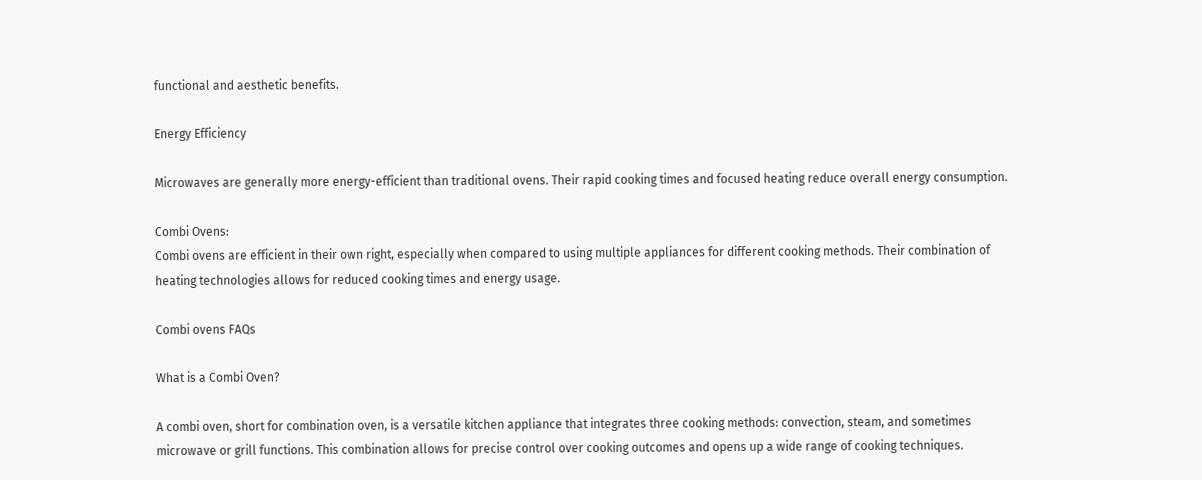functional and aesthetic benefits.

Energy Efficiency

Microwaves are generally more energy-efficient than traditional ovens. Their rapid cooking times and focused heating reduce overall energy consumption.

Combi Ovens:
Combi ovens are efficient in their own right, especially when compared to using multiple appliances for different cooking methods. Their combination of heating technologies allows for reduced cooking times and energy usage.

Combi ovens FAQs

What is a Combi Oven?

A combi oven, short for combination oven, is a versatile kitchen appliance that integrates three cooking methods: convection, steam, and sometimes microwave or grill functions. This combination allows for precise control over cooking outcomes and opens up a wide range of cooking techniques.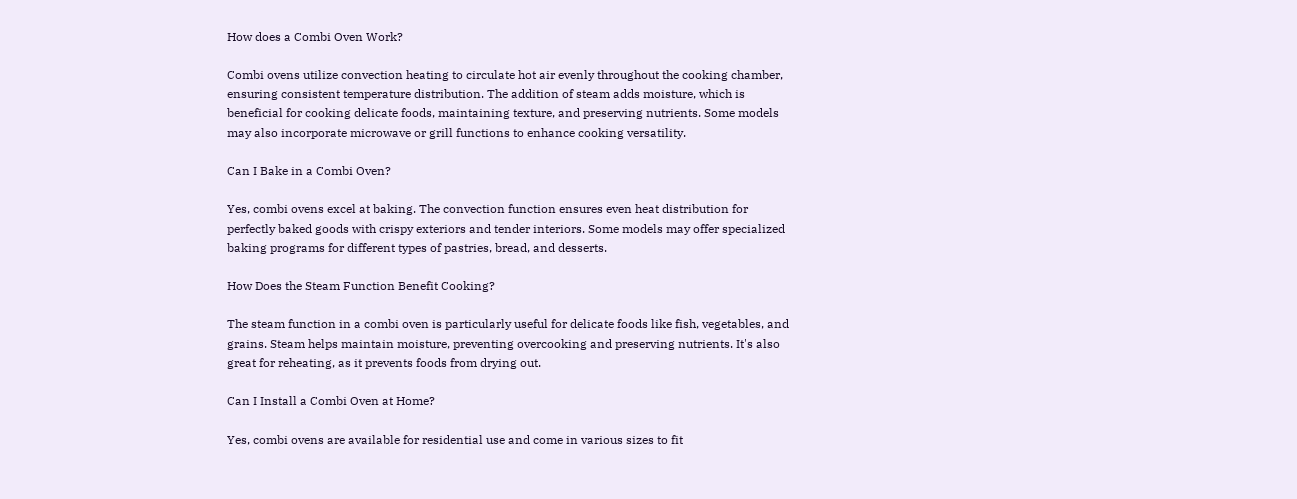How does a Combi Oven Work?

Combi ovens utilize convection heating to circulate hot air evenly throughout the cooking chamber, ensuring consistent temperature distribution. The addition of steam adds moisture, which is beneficial for cooking delicate foods, maintaining texture, and preserving nutrients. Some models may also incorporate microwave or grill functions to enhance cooking versatility.

Can I Bake in a Combi Oven?

Yes, combi ovens excel at baking. The convection function ensures even heat distribution for perfectly baked goods with crispy exteriors and tender interiors. Some models may offer specialized baking programs for different types of pastries, bread, and desserts.

How Does the Steam Function Benefit Cooking?

The steam function in a combi oven is particularly useful for delicate foods like fish, vegetables, and grains. Steam helps maintain moisture, preventing overcooking and preserving nutrients. It's also great for reheating, as it prevents foods from drying out.

Can I Install a Combi Oven at Home?

Yes, combi ovens are available for residential use and come in various sizes to fit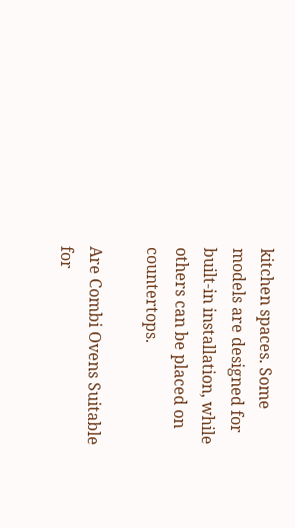kitchen spaces. Some models are designed for built-in installation, while others can be placed on countertops.

Are Combi Ovens Suitable for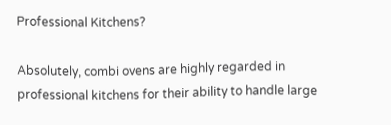Professional Kitchens?

Absolutely, combi ovens are highly regarded in professional kitchens for their ability to handle large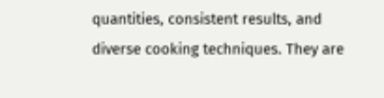quantities, consistent results, and diverse cooking techniques. They are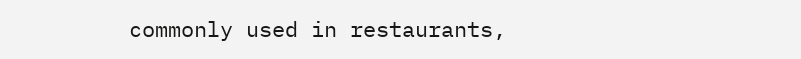commonly used in restaurants,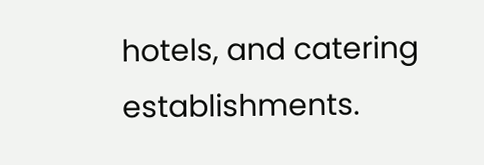hotels, and catering establishments.